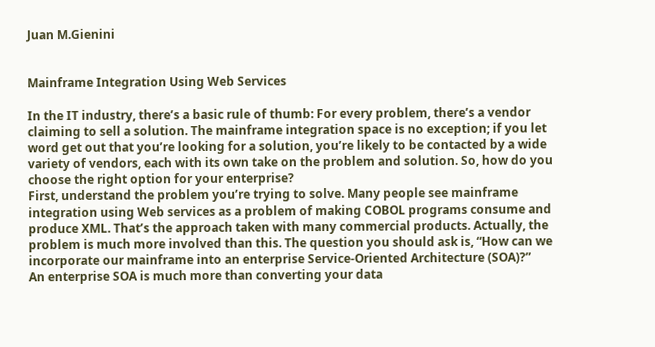Juan M.Gienini


Mainframe Integration Using Web Services

In the IT industry, there’s a basic rule of thumb: For every problem, there’s a vendor claiming to sell a solution. The mainframe integration space is no exception; if you let word get out that you’re looking for a solution, you’re likely to be contacted by a wide variety of vendors, each with its own take on the problem and solution. So, how do you choose the right option for your enterprise?
First, understand the problem you’re trying to solve. Many people see mainframe integration using Web services as a problem of making COBOL programs consume and produce XML. That’s the approach taken with many commercial products. Actually, the problem is much more involved than this. The question you should ask is, “How can we incorporate our mainframe into an enterprise Service-Oriented Architecture (SOA)?”
An enterprise SOA is much more than converting your data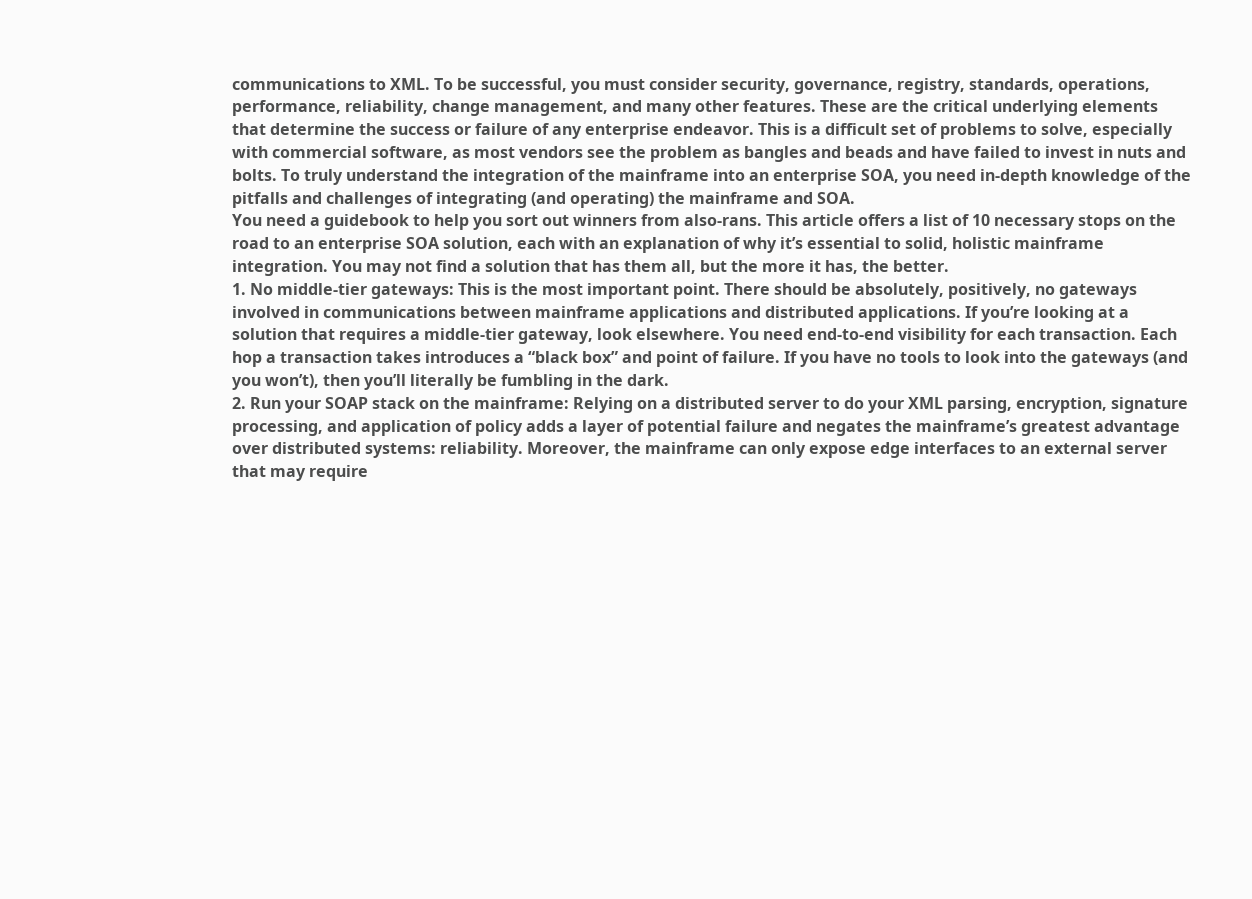communications to XML. To be successful, you must consider security, governance, registry, standards, operations, performance, reliability, change management, and many other features. These are the critical underlying elements that determine the success or failure of any enterprise endeavor. This is a difficult set of problems to solve, especially with commercial software, as most vendors see the problem as bangles and beads and have failed to invest in nuts and bolts. To truly understand the integration of the mainframe into an enterprise SOA, you need in-depth knowledge of the pitfalls and challenges of integrating (and operating) the mainframe and SOA.
You need a guidebook to help you sort out winners from also-rans. This article offers a list of 10 necessary stops on the road to an enterprise SOA solution, each with an explanation of why it’s essential to solid, holistic mainframe integration. You may not find a solution that has them all, but the more it has, the better.
1. No middle-tier gateways: This is the most important point. There should be absolutely, positively, no gateways involved in communications between mainframe applications and distributed applications. If you’re looking at a solution that requires a middle-tier gateway, look elsewhere. You need end-to-end visibility for each transaction. Each hop a transaction takes introduces a “black box” and point of failure. If you have no tools to look into the gateways (and you won’t), then you’ll literally be fumbling in the dark.
2. Run your SOAP stack on the mainframe: Relying on a distributed server to do your XML parsing, encryption, signature processing, and application of policy adds a layer of potential failure and negates the mainframe’s greatest advantage over distributed systems: reliability. Moreover, the mainframe can only expose edge interfaces to an external server that may require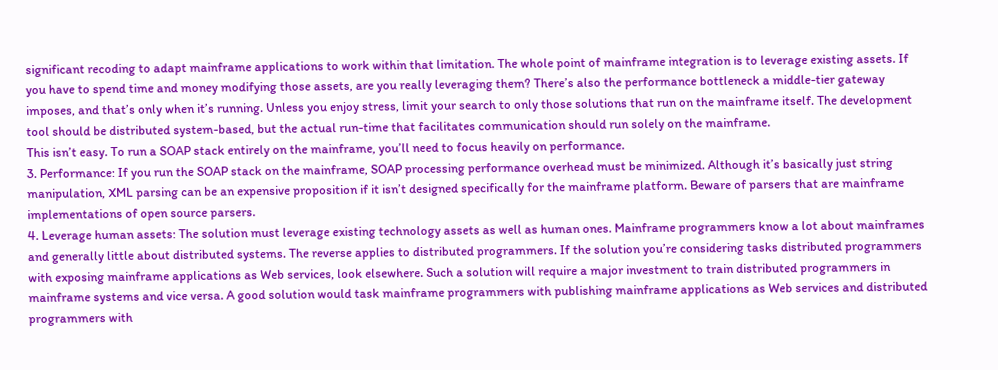significant recoding to adapt mainframe applications to work within that limitation. The whole point of mainframe integration is to leverage existing assets. If you have to spend time and money modifying those assets, are you really leveraging them? There’s also the performance bottleneck a middle-tier gateway imposes, and that’s only when it’s running. Unless you enjoy stress, limit your search to only those solutions that run on the mainframe itself. The development tool should be distributed system-based, but the actual run-time that facilitates communication should run solely on the mainframe.
This isn’t easy. To run a SOAP stack entirely on the mainframe, you’ll need to focus heavily on performance.
3. Performance: If you run the SOAP stack on the mainframe, SOAP processing performance overhead must be minimized. Although it’s basically just string manipulation, XML parsing can be an expensive proposition if it isn’t designed specifically for the mainframe platform. Beware of parsers that are mainframe implementations of open source parsers.
4. Leverage human assets: The solution must leverage existing technology assets as well as human ones. Mainframe programmers know a lot about mainframes and generally little about distributed systems. The reverse applies to distributed programmers. If the solution you’re considering tasks distributed programmers with exposing mainframe applications as Web services, look elsewhere. Such a solution will require a major investment to train distributed programmers in mainframe systems and vice versa. A good solution would task mainframe programmers with publishing mainframe applications as Web services and distributed programmers with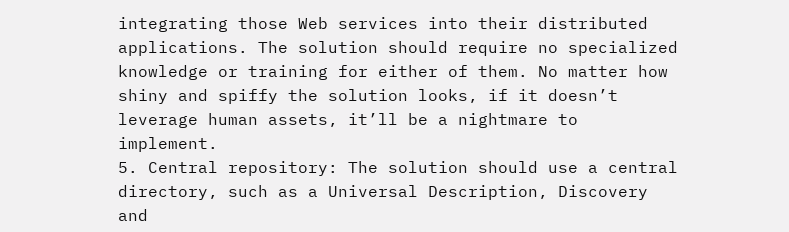integrating those Web services into their distributed applications. The solution should require no specialized knowledge or training for either of them. No matter how shiny and spiffy the solution looks, if it doesn’t leverage human assets, it’ll be a nightmare to implement.
5. Central repository: The solution should use a central directory, such as a Universal Description, Discovery and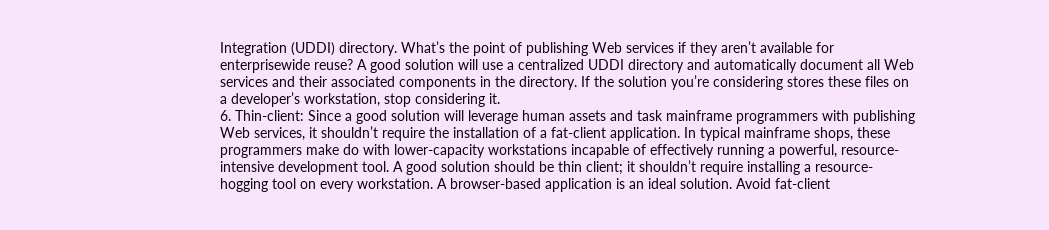Integration (UDDI) directory. What’s the point of publishing Web services if they aren’t available for enterprisewide reuse? A good solution will use a centralized UDDI directory and automatically document all Web services and their associated components in the directory. If the solution you’re considering stores these files on a developer’s workstation, stop considering it.
6. Thin-client: Since a good solution will leverage human assets and task mainframe programmers with publishing Web services, it shouldn’t require the installation of a fat-client application. In typical mainframe shops, these programmers make do with lower-capacity workstations incapable of effectively running a powerful, resource-intensive development tool. A good solution should be thin client; it shouldn’t require installing a resource-hogging tool on every workstation. A browser-based application is an ideal solution. Avoid fat-client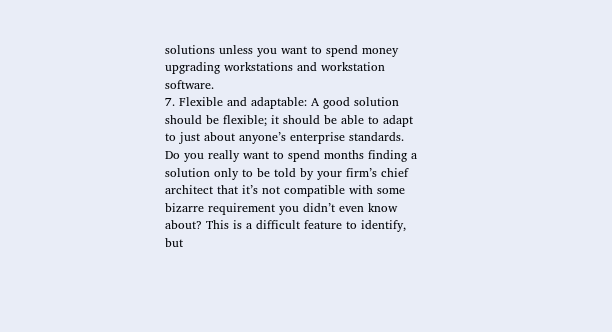solutions unless you want to spend money upgrading workstations and workstation software.
7. Flexible and adaptable: A good solution should be flexible; it should be able to adapt to just about anyone’s enterprise standards. Do you really want to spend months finding a solution only to be told by your firm’s chief architect that it’s not compatible with some bizarre requirement you didn’t even know about? This is a difficult feature to identify, but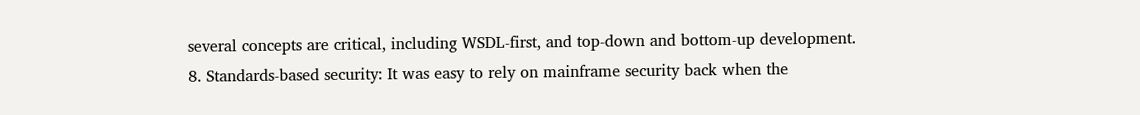several concepts are critical, including WSDL-first, and top-down and bottom-up development.
8. Standards-based security: It was easy to rely on mainframe security back when the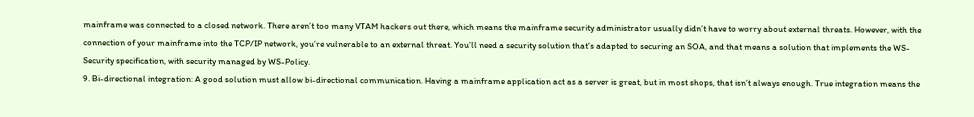mainframe was connected to a closed network. There aren’t too many VTAM hackers out there, which means the mainframe security administrator usually didn’t have to worry about external threats. However, with the connection of your mainframe into the TCP/IP network, you’re vulnerable to an external threat. You’ll need a security solution that’s adapted to securing an SOA, and that means a solution that implements the WS-Security specification, with security managed by WS-Policy.
9. Bi-directional integration: A good solution must allow bi-directional communication. Having a mainframe application act as a server is great, but in most shops, that isn’t always enough. True integration means the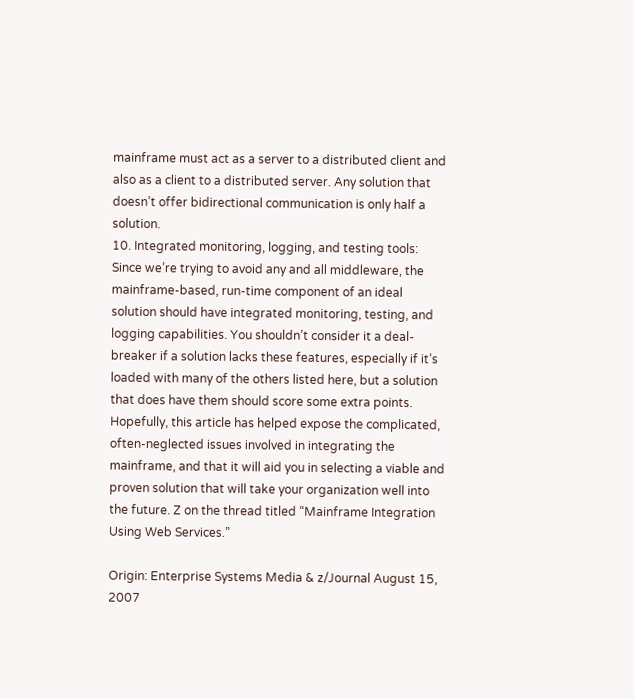mainframe must act as a server to a distributed client and also as a client to a distributed server. Any solution that doesn’t offer bidirectional communication is only half a solution.
10. Integrated monitoring, logging, and testing tools: Since we’re trying to avoid any and all middleware, the mainframe-based, run-time component of an ideal solution should have integrated monitoring, testing, and logging capabilities. You shouldn’t consider it a deal-breaker if a solution lacks these features, especially if it’s loaded with many of the others listed here, but a solution that does have them should score some extra points.
Hopefully, this article has helped expose the complicated, often-neglected issues involved in integrating the mainframe, and that it will aid you in selecting a viable and proven solution that will take your organization well into the future. Z on the thread titled “Mainframe Integration Using Web Services.”

Origin: Enterprise Systems Media & z/Journal August 15, 2007